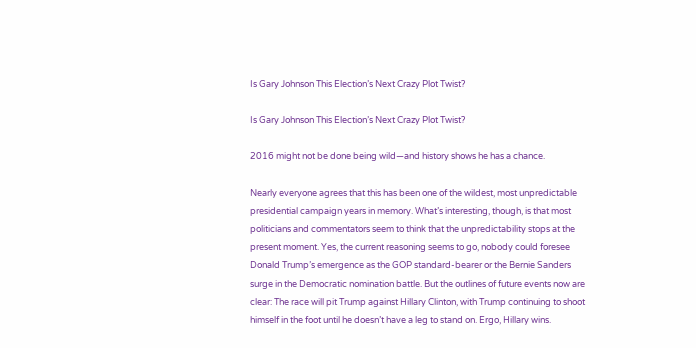Is Gary Johnson This Election’s Next Crazy Plot Twist?

Is Gary Johnson This Election’s Next Crazy Plot Twist?

2016 might not be done being wild—and history shows he has a chance.

Nearly everyone agrees that this has been one of the wildest, most unpredictable presidential campaign years in memory. What’s interesting, though, is that most politicians and commentators seem to think that the unpredictability stops at the present moment. Yes, the current reasoning seems to go, nobody could foresee Donald Trump’s emergence as the GOP standard-bearer or the Bernie Sanders surge in the Democratic nomination battle. But the outlines of future events now are clear: The race will pit Trump against Hillary Clinton, with Trump continuing to shoot himself in the foot until he doesn’t have a leg to stand on. Ergo, Hillary wins.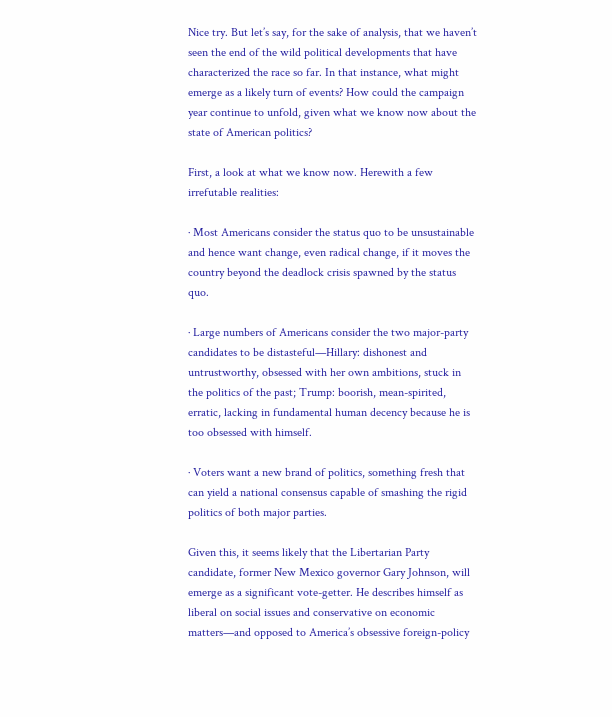Nice try. But let’s say, for the sake of analysis, that we haven’t seen the end of the wild political developments that have characterized the race so far. In that instance, what might emerge as a likely turn of events? How could the campaign year continue to unfold, given what we know now about the state of American politics?

First, a look at what we know now. Herewith a few irrefutable realities:

· Most Americans consider the status quo to be unsustainable and hence want change, even radical change, if it moves the country beyond the deadlock crisis spawned by the status quo.

· Large numbers of Americans consider the two major-party candidates to be distasteful—Hillary: dishonest and untrustworthy, obsessed with her own ambitions, stuck in the politics of the past; Trump: boorish, mean-spirited, erratic, lacking in fundamental human decency because he is too obsessed with himself.

· Voters want a new brand of politics, something fresh that can yield a national consensus capable of smashing the rigid politics of both major parties.

Given this, it seems likely that the Libertarian Party candidate, former New Mexico governor Gary Johnson, will emerge as a significant vote-getter. He describes himself as liberal on social issues and conservative on economic matters—and opposed to America’s obsessive foreign-policy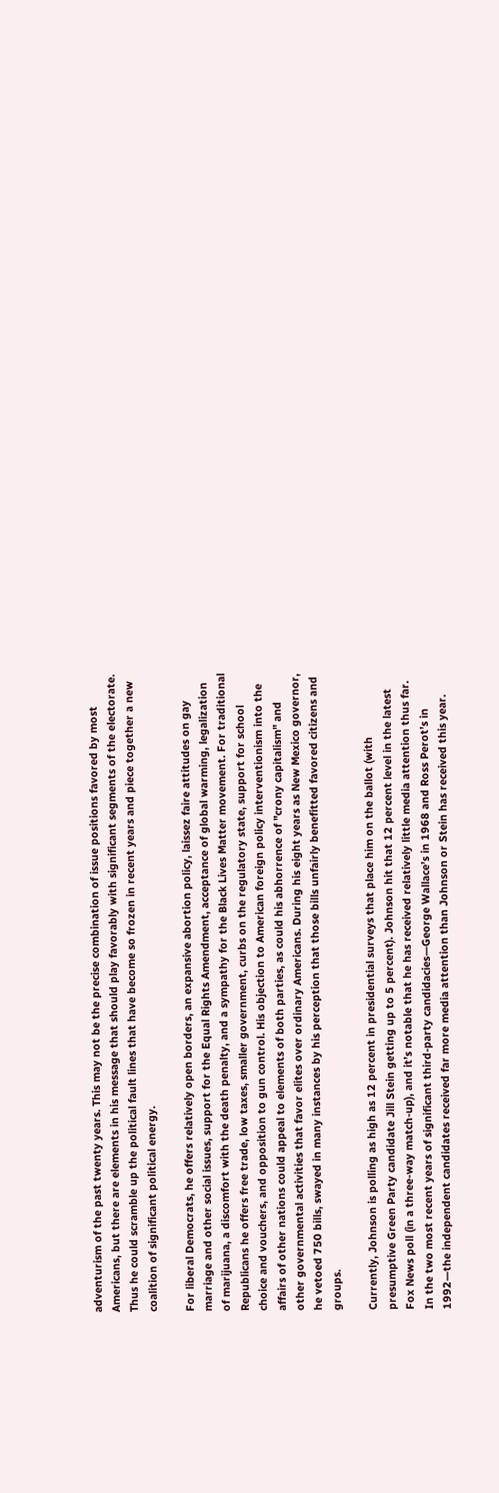adventurism of the past twenty years. This may not be the precise combination of issue positions favored by most Americans, but there are elements in his message that should play favorably with significant segments of the electorate. Thus he could scramble up the political fault lines that have become so frozen in recent years and piece together a new coalition of significant political energy.

For liberal Democrats, he offers relatively open borders, an expansive abortion policy, laissez faire attitudes on gay marriage and other social issues, support for the Equal Rights Amendment, acceptance of global warming, legalization of marijuana, a discomfort with the death penalty, and a sympathy for the Black Lives Matter movement. For traditional Republicans he offers free trade, low taxes, smaller government, curbs on the regulatory state, support for school choice and vouchers, and opposition to gun control. His objection to American foreign policy interventionism into the affairs of other nations could appeal to elements of both parties, as could his abhorrence of "crony capitalism" and other governmental activities that favor elites over ordinary Americans. During his eight years as New Mexico governor, he vetoed 750 bills, swayed in many instances by his perception that those bills unfairly benefitted favored citizens and groups.

Currently, Johnson is polling as high as 12 percent in presidential surveys that place him on the ballot (with presumptive Green Party candidate Jill Stein getting up to 5 percent). Johnson hit that 12 percent level in the latest Fox News poll (in a three-way match-up), and it’s notable that he has received relatively little media attention thus far. In the two most recent years of significant third-party candidacies—George Wallace’s in 1968 and Ross Perot’s in 1992—the independent candidates received far more media attention than Johnson or Stein has received this year.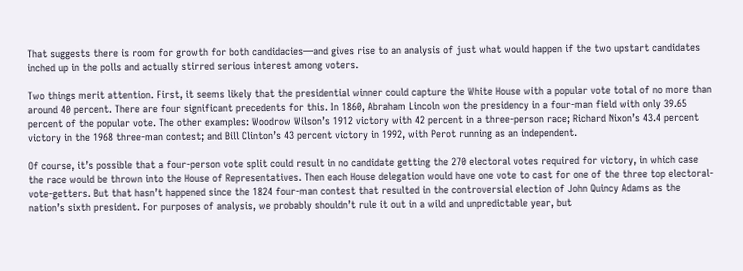That suggests there is room for growth for both candidacies—and gives rise to an analysis of just what would happen if the two upstart candidates inched up in the polls and actually stirred serious interest among voters.

Two things merit attention. First, it seems likely that the presidential winner could capture the White House with a popular vote total of no more than around 40 percent. There are four significant precedents for this. In 1860, Abraham Lincoln won the presidency in a four-man field with only 39.65 percent of the popular vote. The other examples: Woodrow Wilson’s 1912 victory with 42 percent in a three-person race; Richard Nixon’s 43.4 percent victory in the 1968 three-man contest; and Bill Clinton’s 43 percent victory in 1992, with Perot running as an independent.

Of course, it’s possible that a four-person vote split could result in no candidate getting the 270 electoral votes required for victory, in which case the race would be thrown into the House of Representatives. Then each House delegation would have one vote to cast for one of the three top electoral-vote-getters. But that hasn’t happened since the 1824 four-man contest that resulted in the controversial election of John Quincy Adams as the nation’s sixth president. For purposes of analysis, we probably shouldn’t rule it out in a wild and unpredictable year, but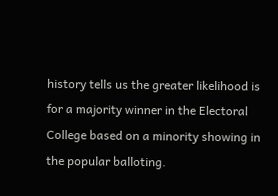history tells us the greater likelihood is for a majority winner in the Electoral College based on a minority showing in the popular balloting.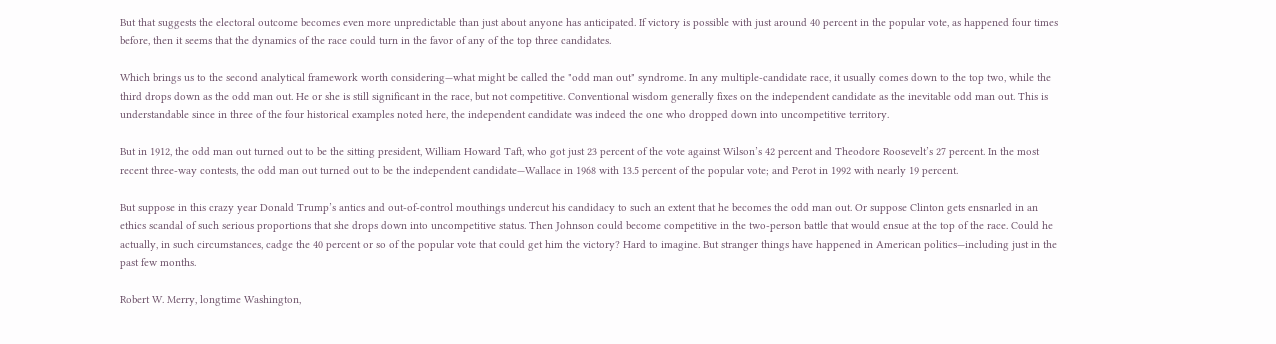But that suggests the electoral outcome becomes even more unpredictable than just about anyone has anticipated. If victory is possible with just around 40 percent in the popular vote, as happened four times before, then it seems that the dynamics of the race could turn in the favor of any of the top three candidates.

Which brings us to the second analytical framework worth considering—what might be called the "odd man out" syndrome. In any multiple-candidate race, it usually comes down to the top two, while the third drops down as the odd man out. He or she is still significant in the race, but not competitive. Conventional wisdom generally fixes on the independent candidate as the inevitable odd man out. This is understandable since in three of the four historical examples noted here, the independent candidate was indeed the one who dropped down into uncompetitive territory.

But in 1912, the odd man out turned out to be the sitting president, William Howard Taft, who got just 23 percent of the vote against Wilson’s 42 percent and Theodore Roosevelt’s 27 percent. In the most recent three-way contests, the odd man out turned out to be the independent candidate—Wallace in 1968 with 13.5 percent of the popular vote; and Perot in 1992 with nearly 19 percent.

But suppose in this crazy year Donald Trump’s antics and out-of-control mouthings undercut his candidacy to such an extent that he becomes the odd man out. Or suppose Clinton gets ensnarled in an ethics scandal of such serious proportions that she drops down into uncompetitive status. Then Johnson could become competitive in the two-person battle that would ensue at the top of the race. Could he actually, in such circumstances, cadge the 40 percent or so of the popular vote that could get him the victory? Hard to imagine. But stranger things have happened in American politics—including just in the past few months.

Robert W. Merry, longtime Washington,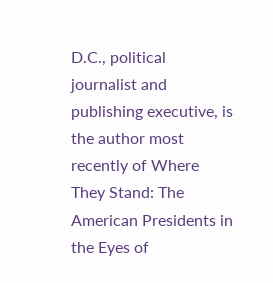D.C., political journalist and publishing executive, is the author most recently of Where They Stand: The American Presidents in the Eyes of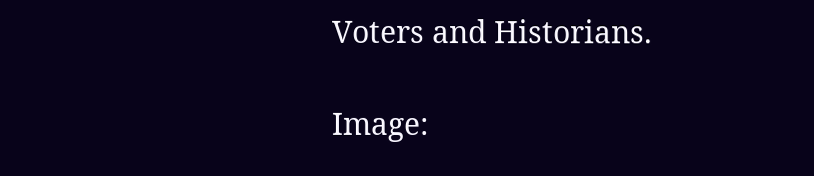Voters and Historians.

Image: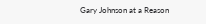Gary Johnson at a Reason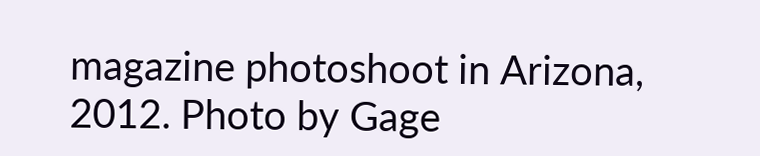magazine photoshoot in Arizona, 2012. Photo by Gage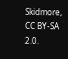Skidmore, CC BY-SA 2.0.